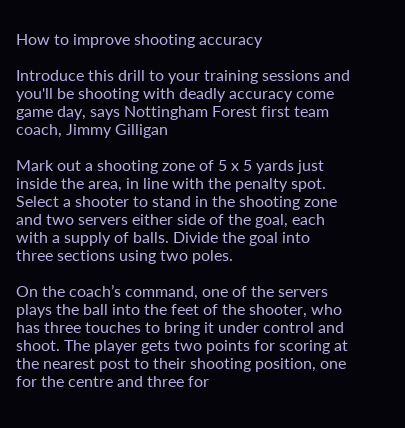How to improve shooting accuracy

Introduce this drill to your training sessions and you'll be shooting with deadly accuracy come game day, says Nottingham Forest first team coach, Jimmy Gilligan

Mark out a shooting zone of 5 x 5 yards just inside the area, in line with the penalty spot. Select a shooter to stand in the shooting zone and two servers either side of the goal, each with a supply of balls. Divide the goal into three sections using two poles.

On the coach’s command, one of the servers plays the ball into the feet of the shooter, who has three touches to bring it under control and shoot. The player gets two points for scoring at the nearest post to their shooting position, one for the centre and three for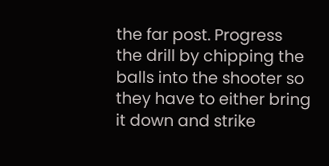the far post. Progress the drill by chipping the balls into the shooter so they have to either bring it down and strike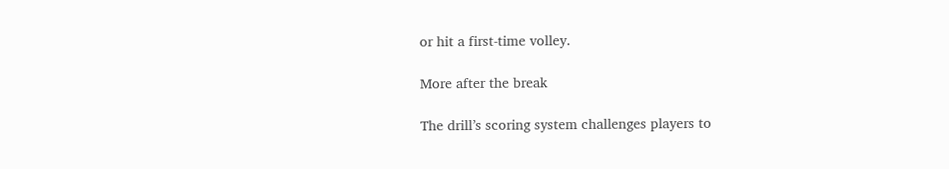or hit a first-time volley.

More after the break

The drill’s scoring system challenges players to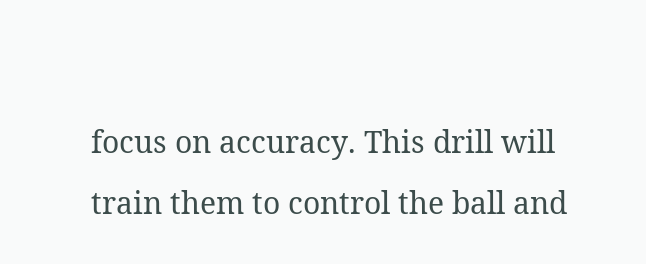focus on accuracy. This drill will train them to control the ball and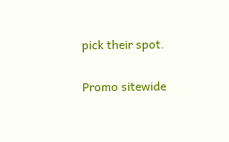pick their spot.

Promo sitewide